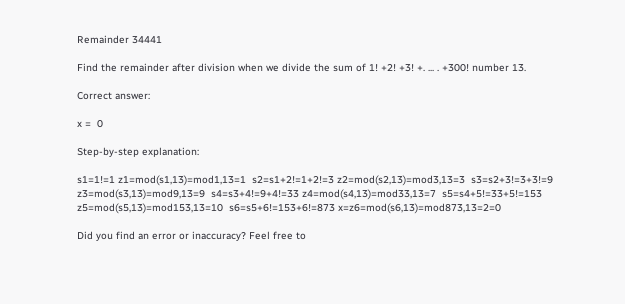Remainder 34441

Find the remainder after division when we divide the sum of 1! +2! +3! +. ... . +300! number 13.

Correct answer:

x =  0

Step-by-step explanation:

s1=1!=1 z1=mod(s1,13)=mod1,13=1  s2=s1+2!=1+2!=3 z2=mod(s2,13)=mod3,13=3  s3=s2+3!=3+3!=9 z3=mod(s3,13)=mod9,13=9  s4=s3+4!=9+4!=33 z4=mod(s4,13)=mod33,13=7  s5=s4+5!=33+5!=153 z5=mod(s5,13)=mod153,13=10  s6=s5+6!=153+6!=873 x=z6=mod(s6,13)=mod873,13=2=0

Did you find an error or inaccuracy? Feel free to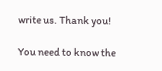write us. Thank you!

You need to know the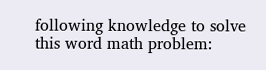following knowledge to solve this word math problem: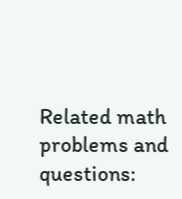Related math problems and questions: